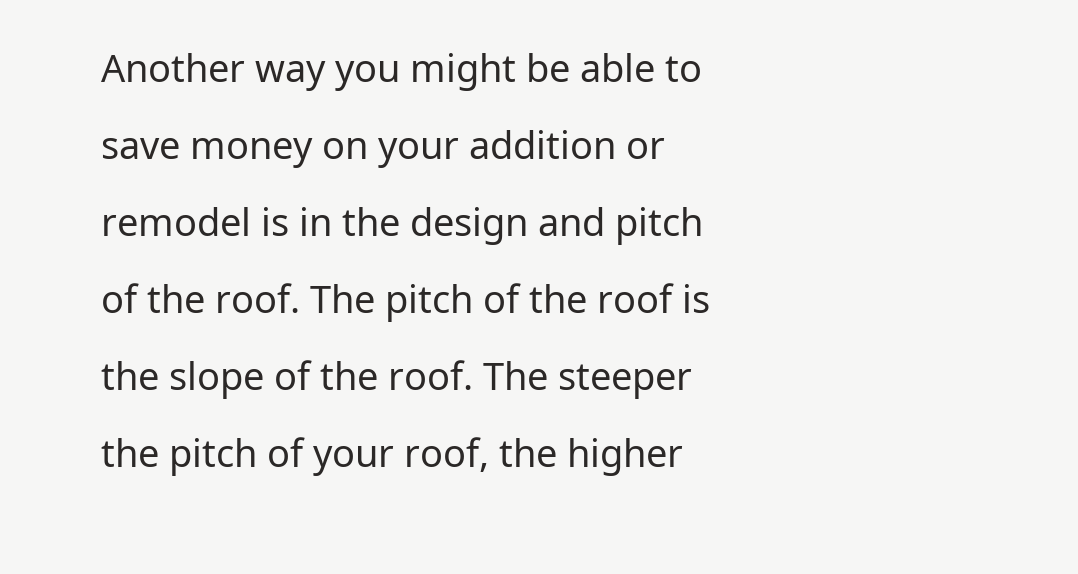Another way you might be able to save money on your addition or remodel is in the design and pitch of the roof. The pitch of the roof is the slope of the roof. The steeper the pitch of your roof, the higher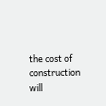the cost of construction will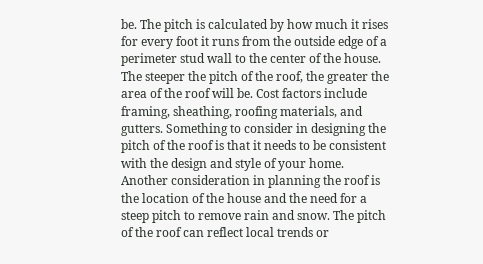be. The pitch is calculated by how much it rises for every foot it runs from the outside edge of a perimeter stud wall to the center of the house. The steeper the pitch of the roof, the greater the area of the roof will be. Cost factors include framing, sheathing, roofing materials, and gutters. Something to consider in designing the pitch of the roof is that it needs to be consistent with the design and style of your home. Another consideration in planning the roof is the location of the house and the need for a steep pitch to remove rain and snow. The pitch of the roof can reflect local trends or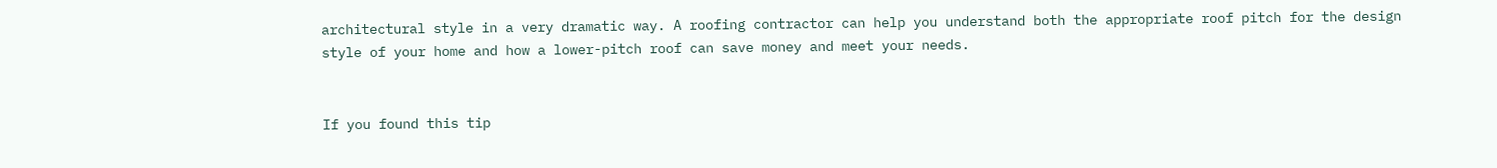architectural style in a very dramatic way. A roofing contractor can help you understand both the appropriate roof pitch for the design style of your home and how a lower-pitch roof can save money and meet your needs.


If you found this tip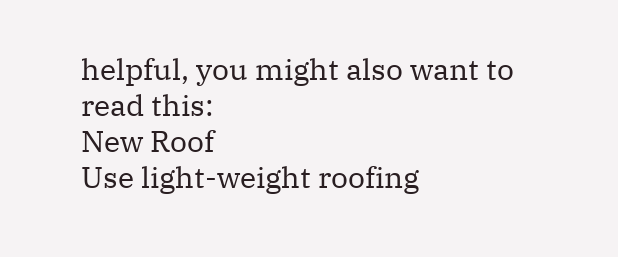helpful, you might also want to read this:
New Roof
Use light-weight roofing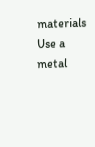materials
Use a metal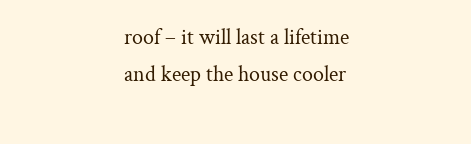roof – it will last a lifetime and keep the house cooler